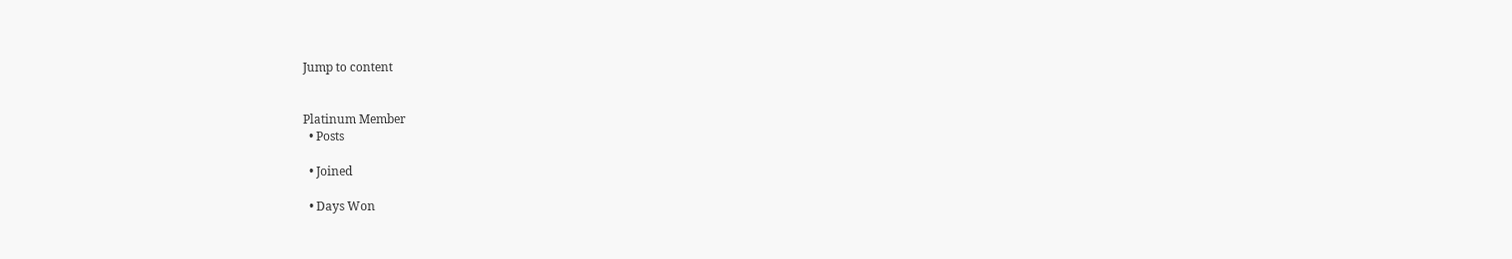Jump to content


Platinum Member
  • Posts

  • Joined

  • Days Won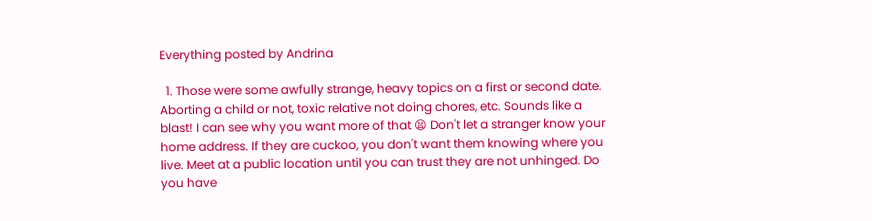Everything posted by Andrina

  1. Those were some awfully strange, heavy topics on a first or second date. Aborting a child or not, toxic relative not doing chores, etc. Sounds like a blast! I can see why you want more of that 😫 Don't let a stranger know your home address. If they are cuckoo, you don't want them knowing where you live. Meet at a public location until you can trust they are not unhinged. Do you have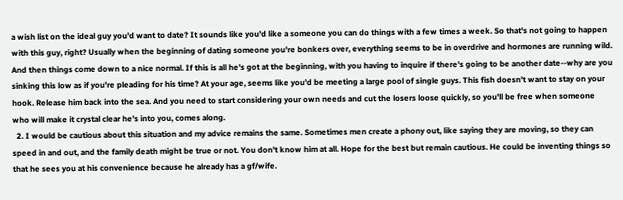a wish list on the ideal guy you'd want to date? It sounds like you'd like a someone you can do things with a few times a week. So that's not going to happen with this guy, right? Usually when the beginning of dating someone you're bonkers over, everything seems to be in overdrive and hormones are running wild. And then things come down to a nice normal. If this is all he's got at the beginning, with you having to inquire if there's going to be another date--why are you sinking this low as if you're pleading for his time? At your age, seems like you'd be meeting a large pool of single guys. This fish doesn't want to stay on your hook. Release him back into the sea. And you need to start considering your own needs and cut the losers loose quickly, so you'll be free when someone who will make it crystal clear he's into you, comes along.
  2. I would be cautious about this situation and my advice remains the same. Sometimes men create a phony out, like saying they are moving, so they can speed in and out, and the family death might be true or not. You don't know him at all. Hope for the best but remain cautious. He could be inventing things so that he sees you at his convenience because he already has a gf/wife.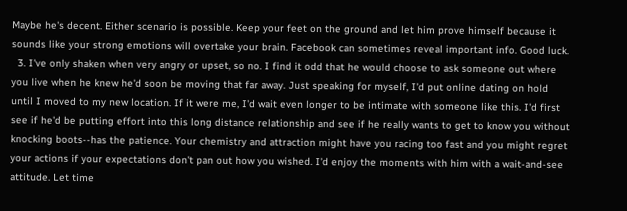Maybe he's decent. Either scenario is possible. Keep your feet on the ground and let him prove himself because it sounds like your strong emotions will overtake your brain. Facebook can sometimes reveal important info. Good luck.
  3. I've only shaken when very angry or upset, so no. I find it odd that he would choose to ask someone out where you live when he knew he'd soon be moving that far away. Just speaking for myself, I'd put online dating on hold until I moved to my new location. If it were me, I'd wait even longer to be intimate with someone like this. I'd first see if he'd be putting effort into this long distance relationship and see if he really wants to get to know you without knocking boots--has the patience. Your chemistry and attraction might have you racing too fast and you might regret your actions if your expectations don't pan out how you wished. I'd enjoy the moments with him with a wait-and-see attitude. Let time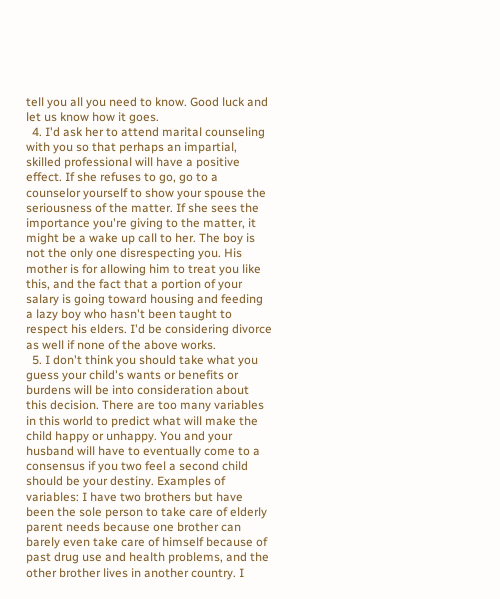tell you all you need to know. Good luck and let us know how it goes.
  4. I'd ask her to attend marital counseling with you so that perhaps an impartial, skilled professional will have a positive effect. If she refuses to go, go to a counselor yourself to show your spouse the seriousness of the matter. If she sees the importance you're giving to the matter, it might be a wake up call to her. The boy is not the only one disrespecting you. His mother is for allowing him to treat you like this, and the fact that a portion of your salary is going toward housing and feeding a lazy boy who hasn't been taught to respect his elders. I'd be considering divorce as well if none of the above works.
  5. I don't think you should take what you guess your child's wants or benefits or burdens will be into consideration about this decision. There are too many variables in this world to predict what will make the child happy or unhappy. You and your husband will have to eventually come to a consensus if you two feel a second child should be your destiny. Examples of variables: I have two brothers but have been the sole person to take care of elderly parent needs because one brother can barely even take care of himself because of past drug use and health problems, and the other brother lives in another country. I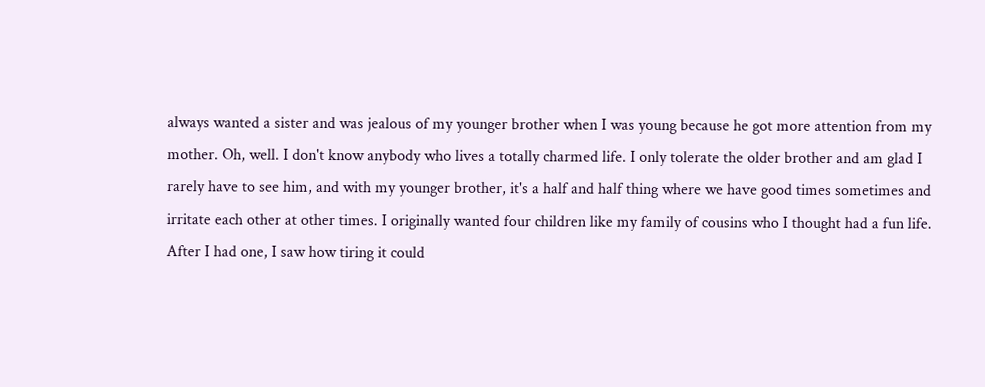always wanted a sister and was jealous of my younger brother when I was young because he got more attention from my mother. Oh, well. I don't know anybody who lives a totally charmed life. I only tolerate the older brother and am glad I rarely have to see him, and with my younger brother, it's a half and half thing where we have good times sometimes and irritate each other at other times. I originally wanted four children like my family of cousins who I thought had a fun life. After I had one, I saw how tiring it could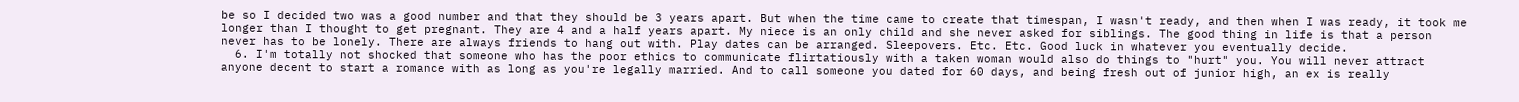be so I decided two was a good number and that they should be 3 years apart. But when the time came to create that timespan, I wasn't ready, and then when I was ready, it took me longer than I thought to get pregnant. They are 4 and a half years apart. My niece is an only child and she never asked for siblings. The good thing in life is that a person never has to be lonely. There are always friends to hang out with. Play dates can be arranged. Sleepovers. Etc. Etc. Good luck in whatever you eventually decide.
  6. I'm totally not shocked that someone who has the poor ethics to communicate flirtatiously with a taken woman would also do things to "hurt" you. You will never attract anyone decent to start a romance with as long as you're legally married. And to call someone you dated for 60 days, and being fresh out of junior high, an ex is really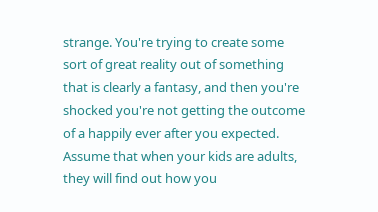strange. You're trying to create some sort of great reality out of something that is clearly a fantasy, and then you're shocked you're not getting the outcome of a happily ever after you expected. Assume that when your kids are adults, they will find out how you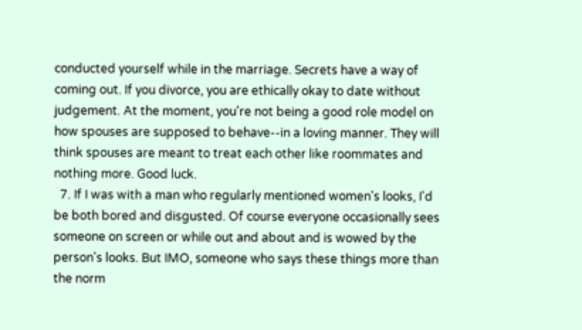conducted yourself while in the marriage. Secrets have a way of coming out. If you divorce, you are ethically okay to date without judgement. At the moment, you're not being a good role model on how spouses are supposed to behave--in a loving manner. They will think spouses are meant to treat each other like roommates and nothing more. Good luck.
  7. If I was with a man who regularly mentioned women's looks, I'd be both bored and disgusted. Of course everyone occasionally sees someone on screen or while out and about and is wowed by the person's looks. But IMO, someone who says these things more than the norm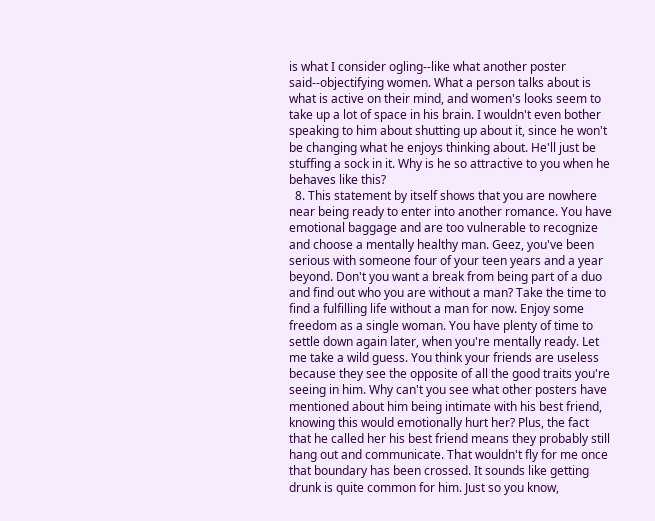is what I consider ogling--like what another poster said--objectifying women. What a person talks about is what is active on their mind, and women's looks seem to take up a lot of space in his brain. I wouldn't even bother speaking to him about shutting up about it, since he won't be changing what he enjoys thinking about. He'll just be stuffing a sock in it. Why is he so attractive to you when he behaves like this?
  8. This statement by itself shows that you are nowhere near being ready to enter into another romance. You have emotional baggage and are too vulnerable to recognize and choose a mentally healthy man. Geez, you've been serious with someone four of your teen years and a year beyond. Don't you want a break from being part of a duo and find out who you are without a man? Take the time to find a fulfilling life without a man for now. Enjoy some freedom as a single woman. You have plenty of time to settle down again later, when you're mentally ready. Let me take a wild guess. You think your friends are useless because they see the opposite of all the good traits you're seeing in him. Why can't you see what other posters have mentioned about him being intimate with his best friend, knowing this would emotionally hurt her? Plus, the fact that he called her his best friend means they probably still hang out and communicate. That wouldn't fly for me once that boundary has been crossed. It sounds like getting drunk is quite common for him. Just so you know,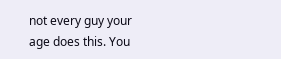not every guy your age does this. You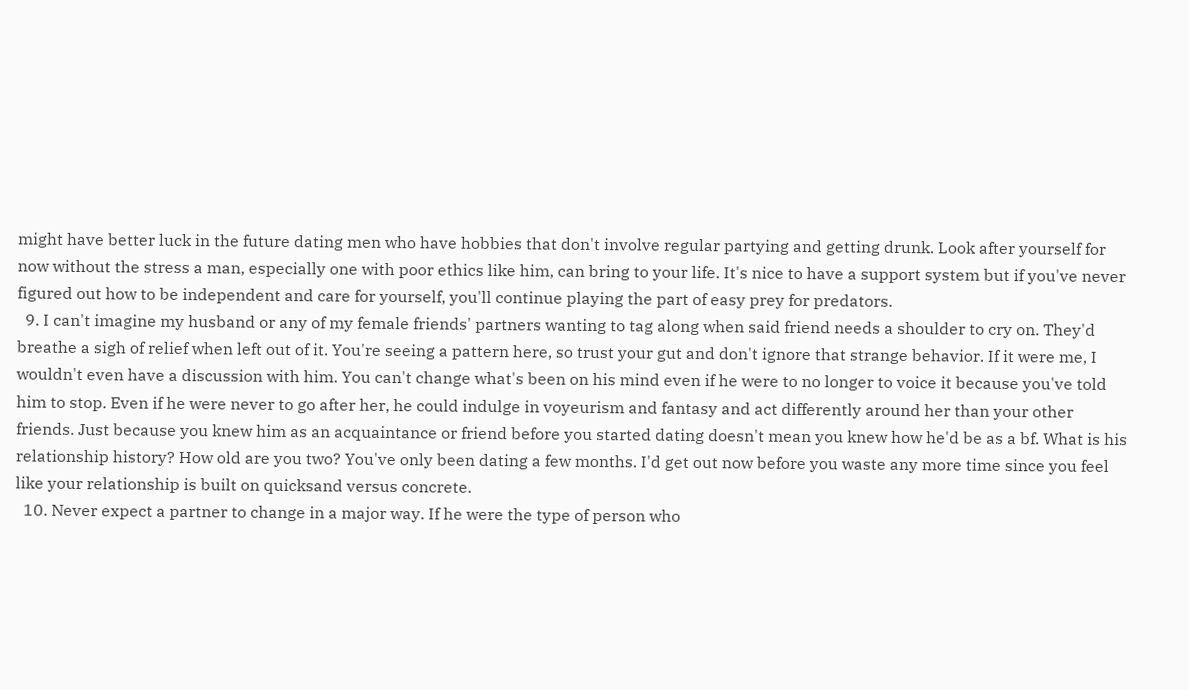might have better luck in the future dating men who have hobbies that don't involve regular partying and getting drunk. Look after yourself for now without the stress a man, especially one with poor ethics like him, can bring to your life. It's nice to have a support system but if you've never figured out how to be independent and care for yourself, you'll continue playing the part of easy prey for predators.
  9. I can't imagine my husband or any of my female friends' partners wanting to tag along when said friend needs a shoulder to cry on. They'd breathe a sigh of relief when left out of it. You're seeing a pattern here, so trust your gut and don't ignore that strange behavior. If it were me, I wouldn't even have a discussion with him. You can't change what's been on his mind even if he were to no longer to voice it because you've told him to stop. Even if he were never to go after her, he could indulge in voyeurism and fantasy and act differently around her than your other friends. Just because you knew him as an acquaintance or friend before you started dating doesn't mean you knew how he'd be as a bf. What is his relationship history? How old are you two? You've only been dating a few months. I'd get out now before you waste any more time since you feel like your relationship is built on quicksand versus concrete.
  10. Never expect a partner to change in a major way. If he were the type of person who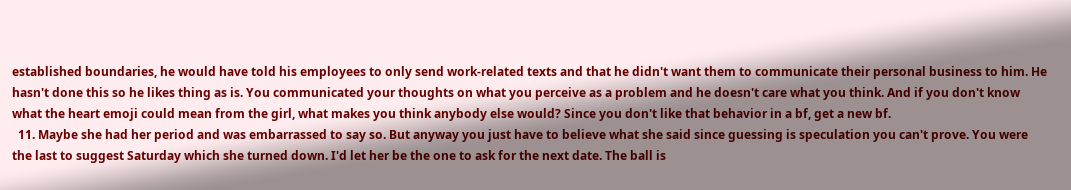established boundaries, he would have told his employees to only send work-related texts and that he didn't want them to communicate their personal business to him. He hasn't done this so he likes thing as is. You communicated your thoughts on what you perceive as a problem and he doesn't care what you think. And if you don't know what the heart emoji could mean from the girl, what makes you think anybody else would? Since you don't like that behavior in a bf, get a new bf.
  11. Maybe she had her period and was embarrassed to say so. But anyway you just have to believe what she said since guessing is speculation you can't prove. You were the last to suggest Saturday which she turned down. I'd let her be the one to ask for the next date. The ball is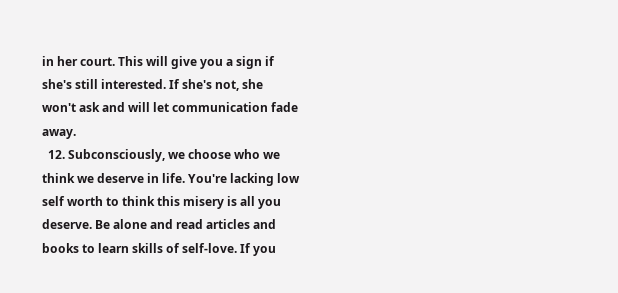in her court. This will give you a sign if she's still interested. If she's not, she won't ask and will let communication fade away.
  12. Subconsciously, we choose who we think we deserve in life. You're lacking low self worth to think this misery is all you deserve. Be alone and read articles and books to learn skills of self-love. If you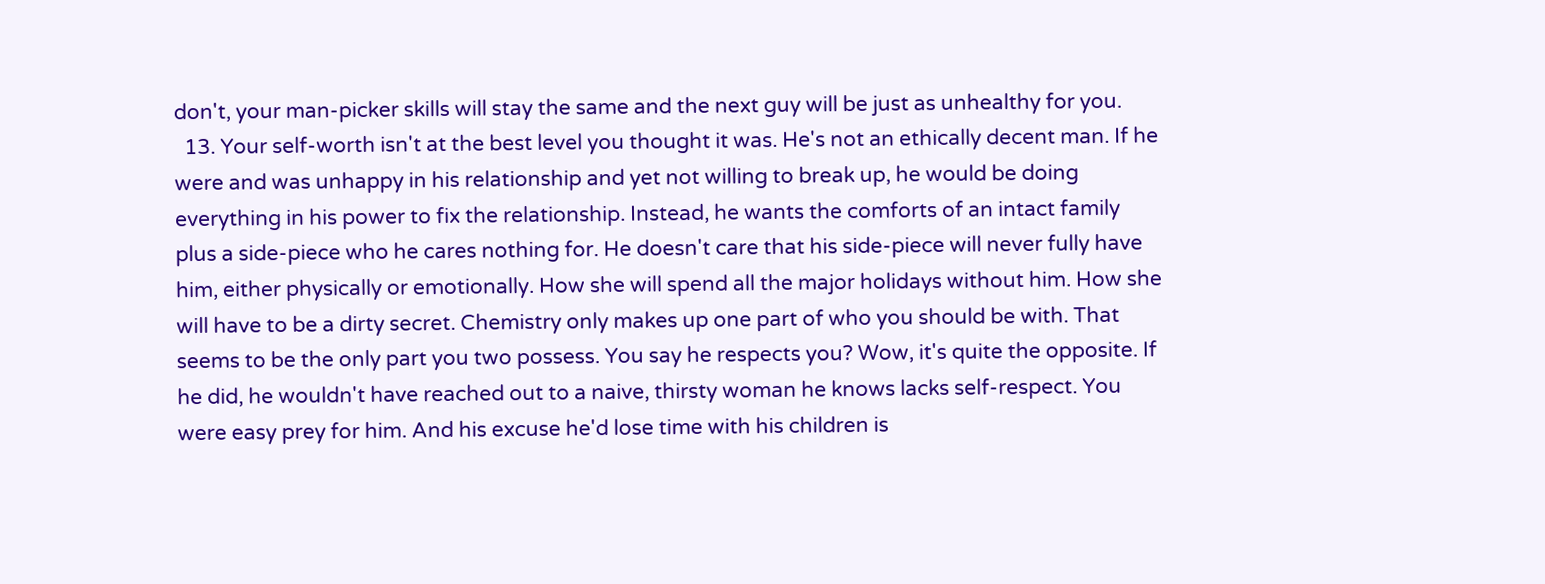don't, your man-picker skills will stay the same and the next guy will be just as unhealthy for you.
  13. Your self-worth isn't at the best level you thought it was. He's not an ethically decent man. If he were and was unhappy in his relationship and yet not willing to break up, he would be doing everything in his power to fix the relationship. Instead, he wants the comforts of an intact family plus a side-piece who he cares nothing for. He doesn't care that his side-piece will never fully have him, either physically or emotionally. How she will spend all the major holidays without him. How she will have to be a dirty secret. Chemistry only makes up one part of who you should be with. That seems to be the only part you two possess. You say he respects you? Wow, it's quite the opposite. If he did, he wouldn't have reached out to a naive, thirsty woman he knows lacks self-respect. You were easy prey for him. And his excuse he'd lose time with his children is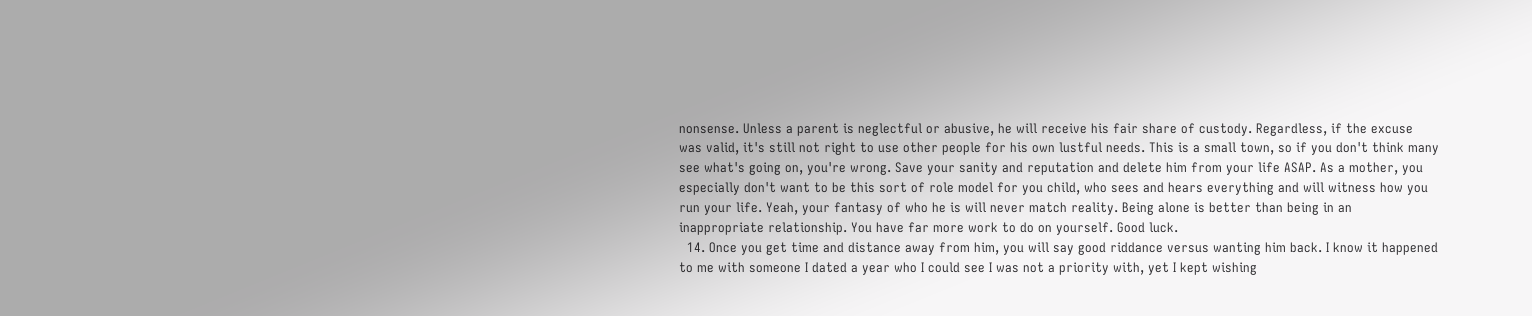nonsense. Unless a parent is neglectful or abusive, he will receive his fair share of custody. Regardless, if the excuse was valid, it's still not right to use other people for his own lustful needs. This is a small town, so if you don't think many see what's going on, you're wrong. Save your sanity and reputation and delete him from your life ASAP. As a mother, you especially don't want to be this sort of role model for you child, who sees and hears everything and will witness how you run your life. Yeah, your fantasy of who he is will never match reality. Being alone is better than being in an inappropriate relationship. You have far more work to do on yourself. Good luck.
  14. Once you get time and distance away from him, you will say good riddance versus wanting him back. I know it happened to me with someone I dated a year who I could see I was not a priority with, yet I kept wishing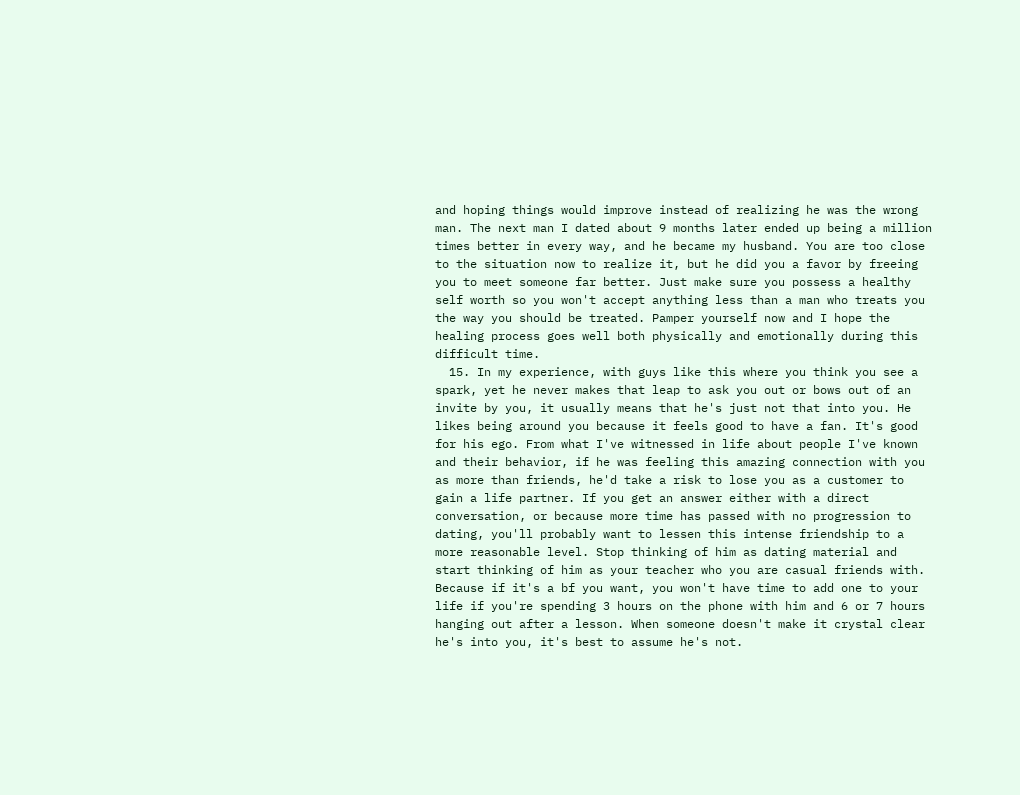and hoping things would improve instead of realizing he was the wrong man. The next man I dated about 9 months later ended up being a million times better in every way, and he became my husband. You are too close to the situation now to realize it, but he did you a favor by freeing you to meet someone far better. Just make sure you possess a healthy self worth so you won't accept anything less than a man who treats you the way you should be treated. Pamper yourself now and I hope the healing process goes well both physically and emotionally during this difficult time.
  15. In my experience, with guys like this where you think you see a spark, yet he never makes that leap to ask you out or bows out of an invite by you, it usually means that he's just not that into you. He likes being around you because it feels good to have a fan. It's good for his ego. From what I've witnessed in life about people I've known and their behavior, if he was feeling this amazing connection with you as more than friends, he'd take a risk to lose you as a customer to gain a life partner. If you get an answer either with a direct conversation, or because more time has passed with no progression to dating, you'll probably want to lessen this intense friendship to a more reasonable level. Stop thinking of him as dating material and start thinking of him as your teacher who you are casual friends with. Because if it's a bf you want, you won't have time to add one to your life if you're spending 3 hours on the phone with him and 6 or 7 hours hanging out after a lesson. When someone doesn't make it crystal clear he's into you, it's best to assume he's not.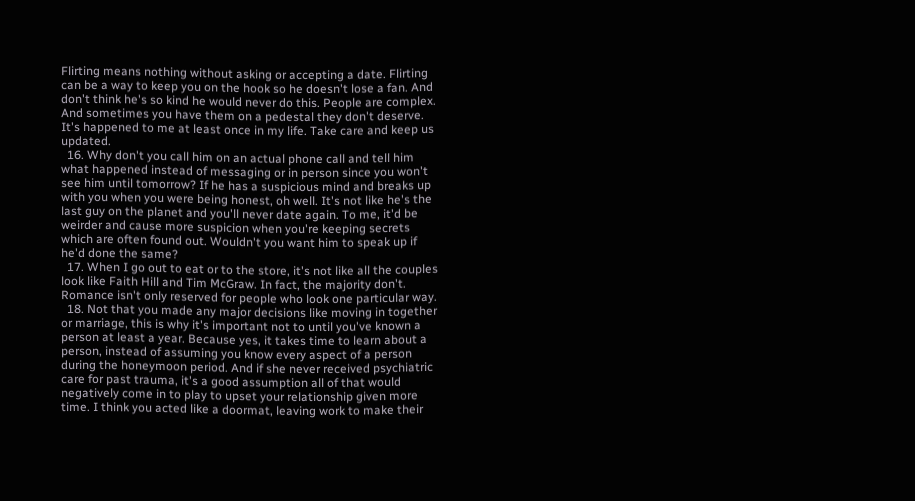Flirting means nothing without asking or accepting a date. Flirting can be a way to keep you on the hook so he doesn't lose a fan. And don't think he's so kind he would never do this. People are complex. And sometimes you have them on a pedestal they don't deserve. It's happened to me at least once in my life. Take care and keep us updated.
  16. Why don't you call him on an actual phone call and tell him what happened instead of messaging or in person since you won't see him until tomorrow? If he has a suspicious mind and breaks up with you when you were being honest, oh well. It's not like he's the last guy on the planet and you'll never date again. To me, it'd be weirder and cause more suspicion when you're keeping secrets which are often found out. Wouldn't you want him to speak up if he'd done the same?
  17. When I go out to eat or to the store, it's not like all the couples look like Faith Hill and Tim McGraw. In fact, the majority don't. Romance isn't only reserved for people who look one particular way.
  18. Not that you made any major decisions like moving in together or marriage, this is why it's important not to until you've known a person at least a year. Because yes, it takes time to learn about a person, instead of assuming you know every aspect of a person during the honeymoon period. And if she never received psychiatric care for past trauma, it's a good assumption all of that would negatively come in to play to upset your relationship given more time. I think you acted like a doormat, leaving work to make their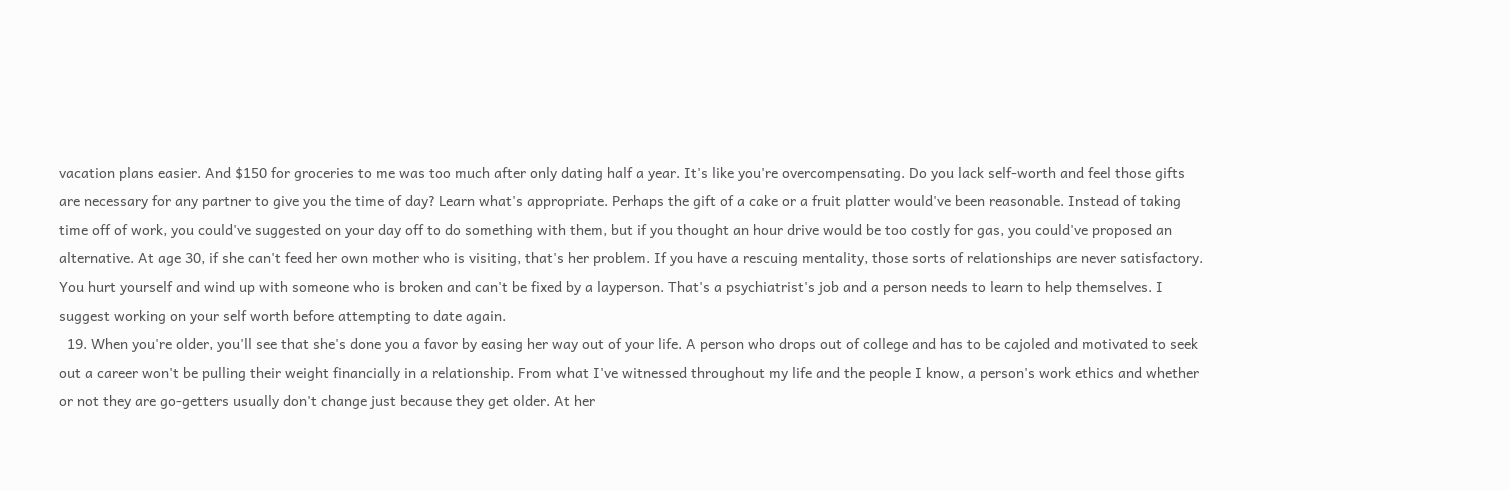vacation plans easier. And $150 for groceries to me was too much after only dating half a year. It's like you're overcompensating. Do you lack self-worth and feel those gifts are necessary for any partner to give you the time of day? Learn what's appropriate. Perhaps the gift of a cake or a fruit platter would've been reasonable. Instead of taking time off of work, you could've suggested on your day off to do something with them, but if you thought an hour drive would be too costly for gas, you could've proposed an alternative. At age 30, if she can't feed her own mother who is visiting, that's her problem. If you have a rescuing mentality, those sorts of relationships are never satisfactory. You hurt yourself and wind up with someone who is broken and can't be fixed by a layperson. That's a psychiatrist's job and a person needs to learn to help themselves. I suggest working on your self worth before attempting to date again.
  19. When you're older, you'll see that she's done you a favor by easing her way out of your life. A person who drops out of college and has to be cajoled and motivated to seek out a career won't be pulling their weight financially in a relationship. From what I've witnessed throughout my life and the people I know, a person's work ethics and whether or not they are go-getters usually don't change just because they get older. At her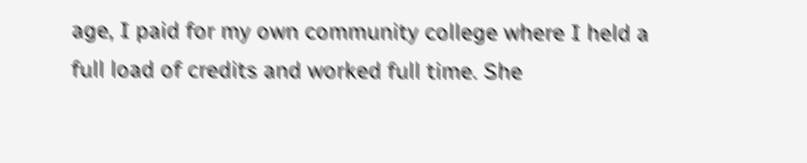age, I paid for my own community college where I held a full load of credits and worked full time. She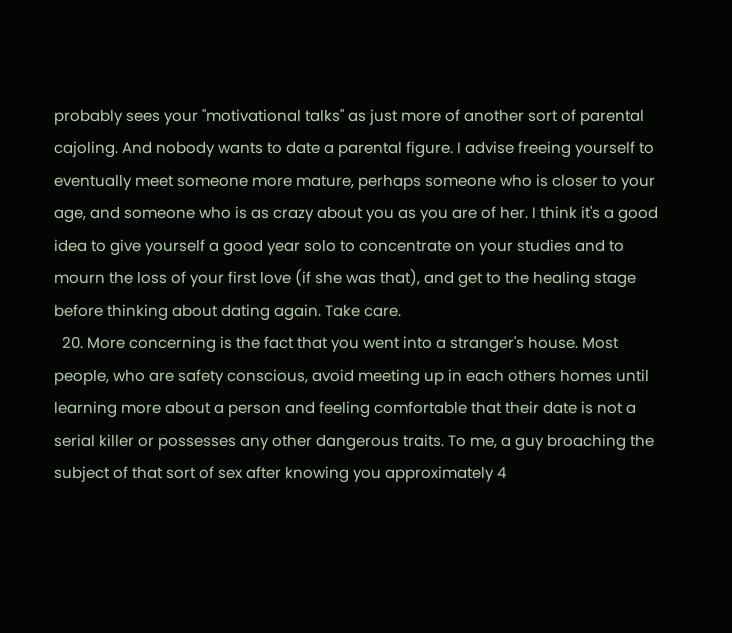probably sees your "motivational talks" as just more of another sort of parental cajoling. And nobody wants to date a parental figure. I advise freeing yourself to eventually meet someone more mature, perhaps someone who is closer to your age, and someone who is as crazy about you as you are of her. I think it's a good idea to give yourself a good year solo to concentrate on your studies and to mourn the loss of your first love (if she was that), and get to the healing stage before thinking about dating again. Take care.
  20. More concerning is the fact that you went into a stranger's house. Most people, who are safety conscious, avoid meeting up in each others homes until learning more about a person and feeling comfortable that their date is not a serial killer or possesses any other dangerous traits. To me, a guy broaching the subject of that sort of sex after knowing you approximately 4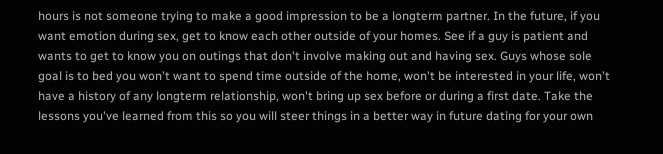hours is not someone trying to make a good impression to be a longterm partner. In the future, if you want emotion during sex, get to know each other outside of your homes. See if a guy is patient and wants to get to know you on outings that don't involve making out and having sex. Guys whose sole goal is to bed you won't want to spend time outside of the home, won't be interested in your life, won't have a history of any longterm relationship, won't bring up sex before or during a first date. Take the lessons you've learned from this so you will steer things in a better way in future dating for your own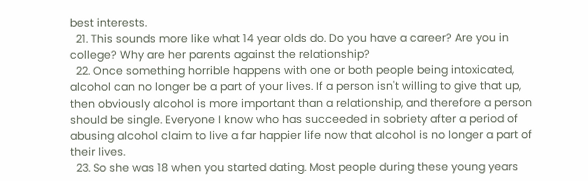best interests.
  21. This sounds more like what 14 year olds do. Do you have a career? Are you in college? Why are her parents against the relationship?
  22. Once something horrible happens with one or both people being intoxicated, alcohol can no longer be a part of your lives. If a person isn't willing to give that up, then obviously alcohol is more important than a relationship, and therefore a person should be single. Everyone I know who has succeeded in sobriety after a period of abusing alcohol claim to live a far happier life now that alcohol is no longer a part of their lives.
  23. So she was 18 when you started dating. Most people during these young years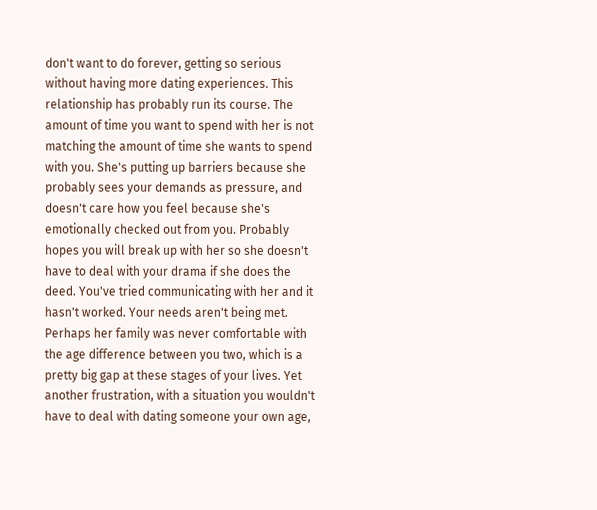don't want to do forever, getting so serious without having more dating experiences. This relationship has probably run its course. The amount of time you want to spend with her is not matching the amount of time she wants to spend with you. She's putting up barriers because she probably sees your demands as pressure, and doesn't care how you feel because she's emotionally checked out from you. Probably hopes you will break up with her so she doesn't have to deal with your drama if she does the deed. You've tried communicating with her and it hasn't worked. Your needs aren't being met. Perhaps her family was never comfortable with the age difference between you two, which is a pretty big gap at these stages of your lives. Yet another frustration, with a situation you wouldn't have to deal with dating someone your own age,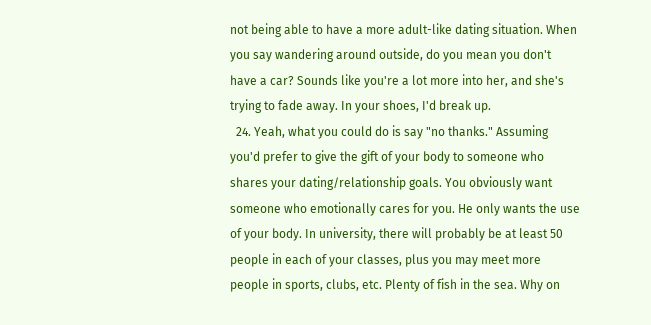not being able to have a more adult-like dating situation. When you say wandering around outside, do you mean you don't have a car? Sounds like you're a lot more into her, and she's trying to fade away. In your shoes, I'd break up.
  24. Yeah, what you could do is say "no thanks." Assuming you'd prefer to give the gift of your body to someone who shares your dating/relationship goals. You obviously want someone who emotionally cares for you. He only wants the use of your body. In university, there will probably be at least 50 people in each of your classes, plus you may meet more people in sports, clubs, etc. Plenty of fish in the sea. Why on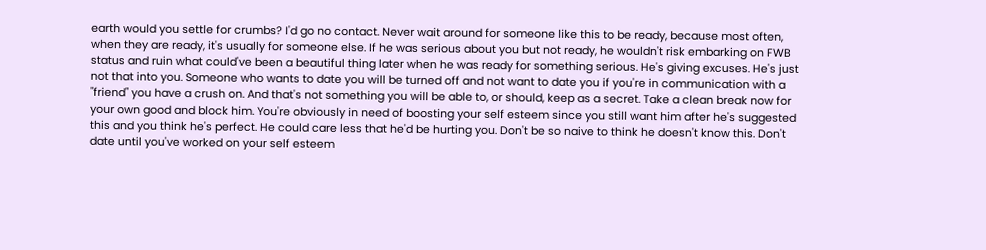earth would you settle for crumbs? I'd go no contact. Never wait around for someone like this to be ready, because most often, when they are ready, it's usually for someone else. If he was serious about you but not ready, he wouldn't risk embarking on FWB status and ruin what could've been a beautiful thing later when he was ready for something serious. He's giving excuses. He's just not that into you. Someone who wants to date you will be turned off and not want to date you if you're in communication with a "friend" you have a crush on. And that's not something you will be able to, or should, keep as a secret. Take a clean break now for your own good and block him. You're obviously in need of boosting your self esteem since you still want him after he's suggested this and you think he's perfect. He could care less that he'd be hurting you. Don't be so naive to think he doesn't know this. Don't date until you've worked on your self esteem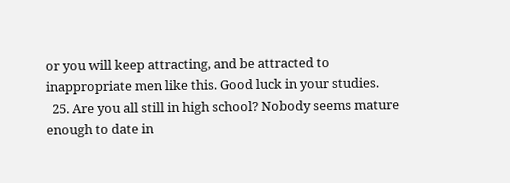or you will keep attracting, and be attracted to inappropriate men like this. Good luck in your studies.
  25. Are you all still in high school? Nobody seems mature enough to date in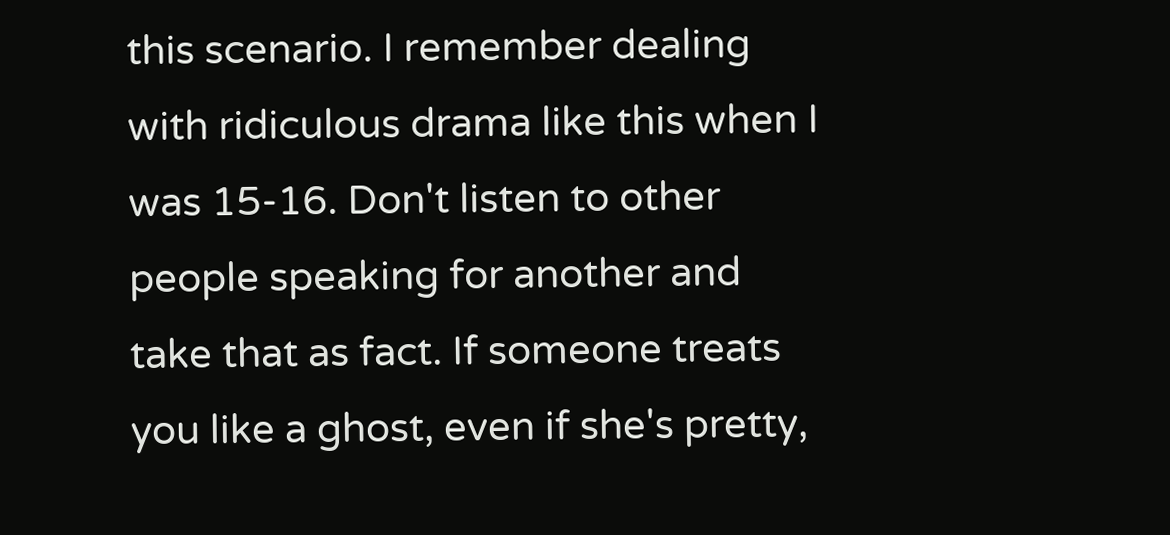this scenario. I remember dealing with ridiculous drama like this when I was 15-16. Don't listen to other people speaking for another and take that as fact. If someone treats you like a ghost, even if she's pretty,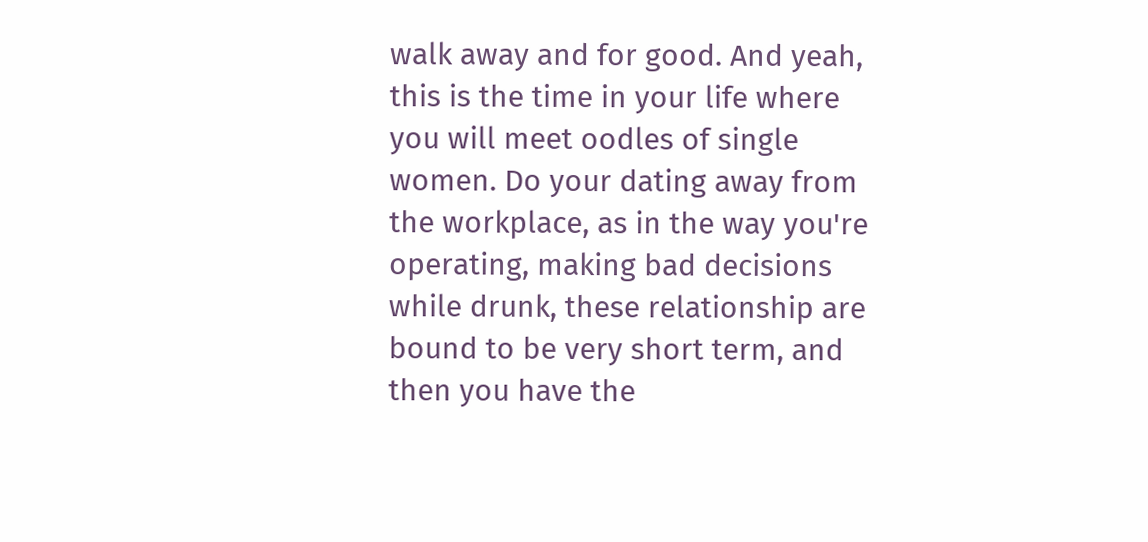walk away and for good. And yeah, this is the time in your life where you will meet oodles of single women. Do your dating away from the workplace, as in the way you're operating, making bad decisions while drunk, these relationship are bound to be very short term, and then you have the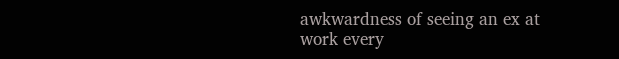awkwardness of seeing an ex at work every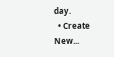day.
  • Create New...